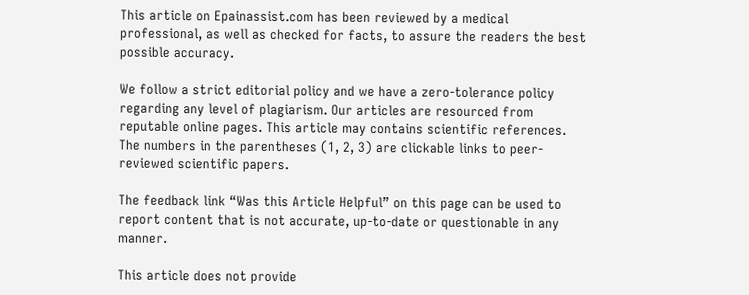This article on Epainassist.com has been reviewed by a medical professional, as well as checked for facts, to assure the readers the best possible accuracy.

We follow a strict editorial policy and we have a zero-tolerance policy regarding any level of plagiarism. Our articles are resourced from reputable online pages. This article may contains scientific references. The numbers in the parentheses (1, 2, 3) are clickable links to peer-reviewed scientific papers.

The feedback link “Was this Article Helpful” on this page can be used to report content that is not accurate, up-to-date or questionable in any manner.

This article does not provide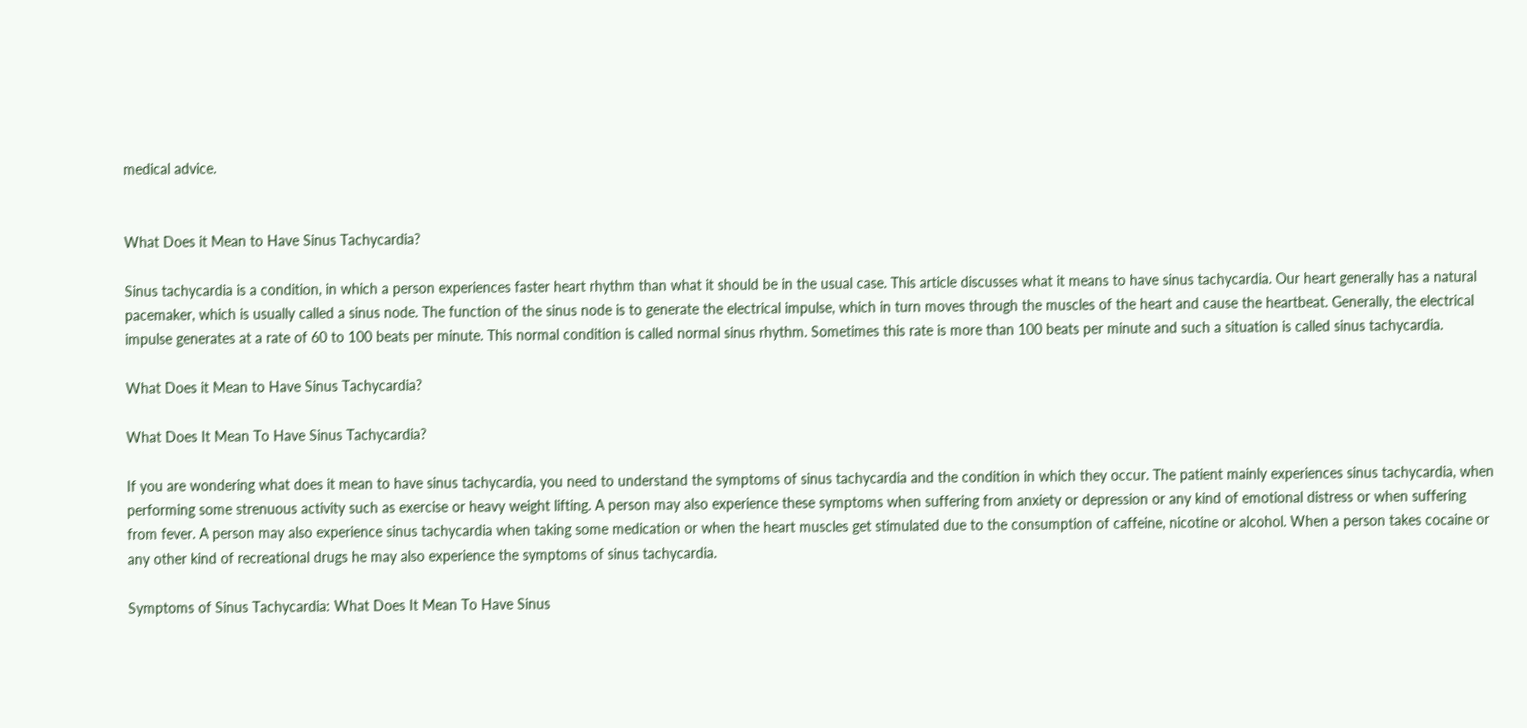medical advice.


What Does it Mean to Have Sinus Tachycardia?

Sinus tachycardia is a condition, in which a person experiences faster heart rhythm than what it should be in the usual case. This article discusses what it means to have sinus tachycardia. Our heart generally has a natural pacemaker, which is usually called a sinus node. The function of the sinus node is to generate the electrical impulse, which in turn moves through the muscles of the heart and cause the heartbeat. Generally, the electrical impulse generates at a rate of 60 to 100 beats per minute. This normal condition is called normal sinus rhythm. Sometimes this rate is more than 100 beats per minute and such a situation is called sinus tachycardia.

What Does it Mean to Have Sinus Tachycardia?

What Does It Mean To Have Sinus Tachycardia?

If you are wondering what does it mean to have sinus tachycardia, you need to understand the symptoms of sinus tachycardia and the condition in which they occur. The patient mainly experiences sinus tachycardia, when performing some strenuous activity such as exercise or heavy weight lifting. A person may also experience these symptoms when suffering from anxiety or depression or any kind of emotional distress or when suffering from fever. A person may also experience sinus tachycardia when taking some medication or when the heart muscles get stimulated due to the consumption of caffeine, nicotine or alcohol. When a person takes cocaine or any other kind of recreational drugs he may also experience the symptoms of sinus tachycardia.

Symptoms of Sinus Tachycardia: What Does It Mean To Have Sinus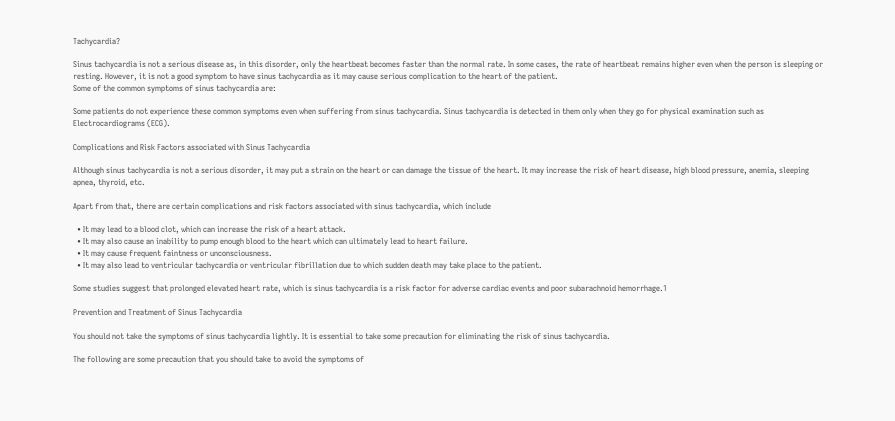Tachycardia?

Sinus tachycardia is not a serious disease as, in this disorder, only the heartbeat becomes faster than the normal rate. In some cases, the rate of heartbeat remains higher even when the person is sleeping or resting. However, it is not a good symptom to have sinus tachycardia as it may cause serious complication to the heart of the patient.
Some of the common symptoms of sinus tachycardia are:

Some patients do not experience these common symptoms even when suffering from sinus tachycardia. Sinus tachycardia is detected in them only when they go for physical examination such as Electrocardiograms (ECG).

Complications and Risk Factors associated with Sinus Tachycardia

Although sinus tachycardia is not a serious disorder, it may put a strain on the heart or can damage the tissue of the heart. It may increase the risk of heart disease, high blood pressure, anemia, sleeping apnea, thyroid, etc.

Apart from that, there are certain complications and risk factors associated with sinus tachycardia, which include

  • It may lead to a blood clot, which can increase the risk of a heart attack.
  • It may also cause an inability to pump enough blood to the heart which can ultimately lead to heart failure.
  • It may cause frequent faintness or unconsciousness.
  • It may also lead to ventricular tachycardia or ventricular fibrillation due to which sudden death may take place to the patient.

Some studies suggest that prolonged elevated heart rate, which is sinus tachycardia is a risk factor for adverse cardiac events and poor subarachnoid hemorrhage.1

Prevention and Treatment of Sinus Tachycardia

You should not take the symptoms of sinus tachycardia lightly. It is essential to take some precaution for eliminating the risk of sinus tachycardia.

The following are some precaution that you should take to avoid the symptoms of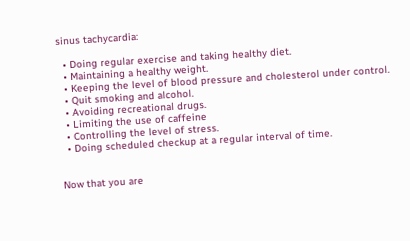sinus tachycardia:

  • Doing regular exercise and taking healthy diet.
  • Maintaining a healthy weight.
  • Keeping the level of blood pressure and cholesterol under control.
  • Quit smoking and alcohol.
  • Avoiding recreational drugs.
  • Limiting the use of caffeine
  • Controlling the level of stress.
  • Doing scheduled checkup at a regular interval of time.


Now that you are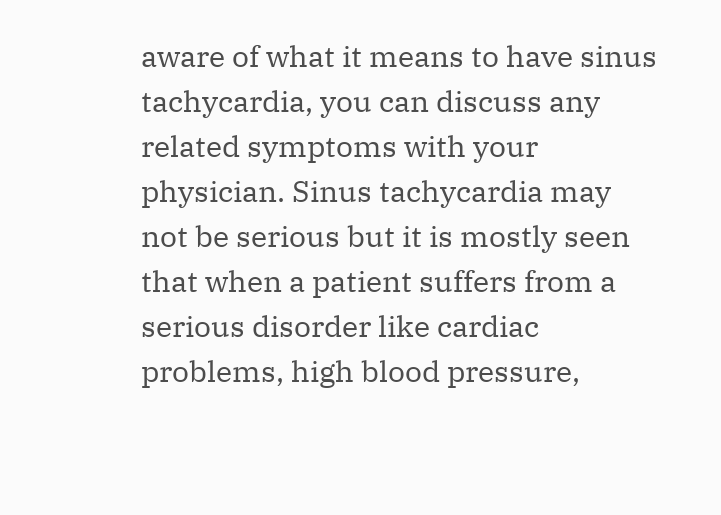aware of what it means to have sinus tachycardia, you can discuss any related symptoms with your physician. Sinus tachycardia may not be serious but it is mostly seen that when a patient suffers from a serious disorder like cardiac problems, high blood pressure,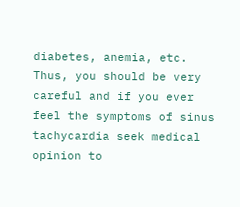diabetes, anemia, etc. Thus, you should be very careful and if you ever feel the symptoms of sinus tachycardia seek medical opinion to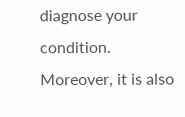diagnose your condition. Moreover, it is also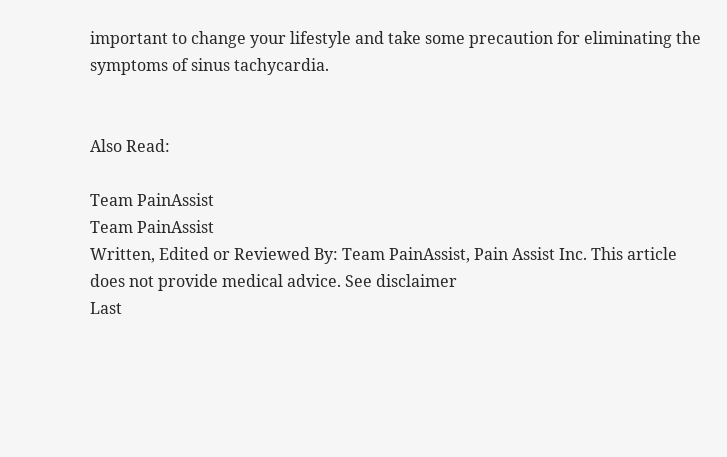important to change your lifestyle and take some precaution for eliminating the symptoms of sinus tachycardia.


Also Read:

Team PainAssist
Team PainAssist
Written, Edited or Reviewed By: Team PainAssist, Pain Assist Inc. This article does not provide medical advice. See disclaimer
Last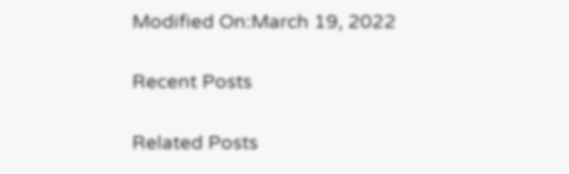Modified On:March 19, 2022

Recent Posts

Related Posts